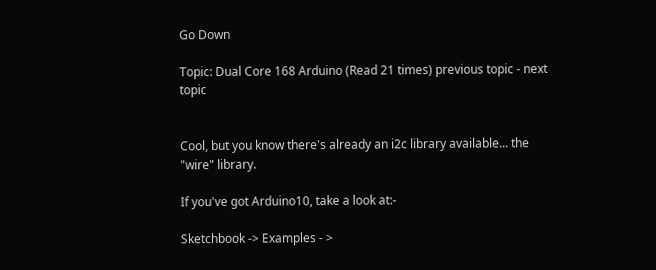Go Down

Topic: Dual Core 168 Arduino (Read 21 times) previous topic - next topic


Cool, but you know there's already an i2c library available... the "wire" library.

If you've got Arduino10, take a look at:-

Sketchbook -> Examples - >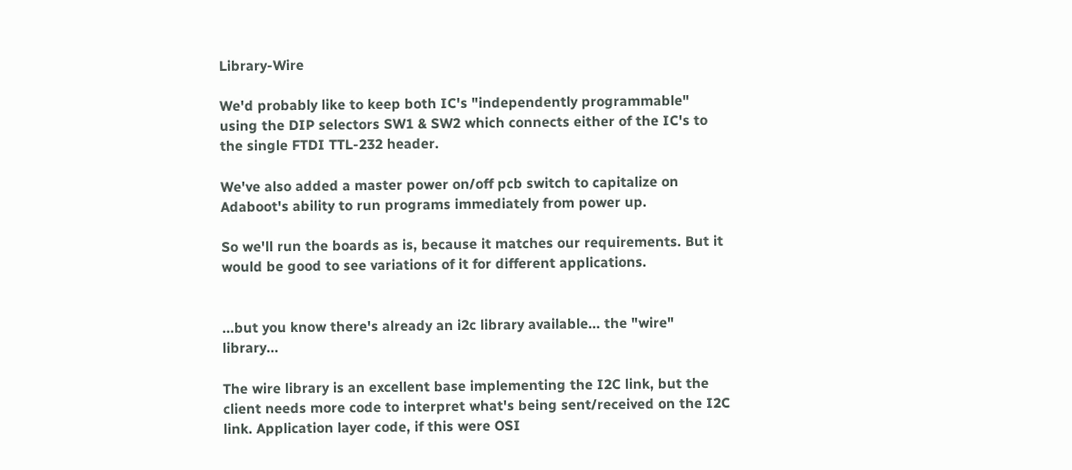Library-Wire

We'd probably like to keep both IC's "independently programmable" using the DIP selectors SW1 & SW2 which connects either of the IC's to the single FTDI TTL-232 header.

We've also added a master power on/off pcb switch to capitalize on Adaboot's ability to run programs immediately from power up.

So we'll run the boards as is, because it matches our requirements. But it would be good to see variations of it for different applications.


...but you know there's already an i2c library available... the "wire" library...

The wire library is an excellent base implementing the I2C link, but the client needs more code to interpret what's being sent/received on the I2C link. Application layer code, if this were OSI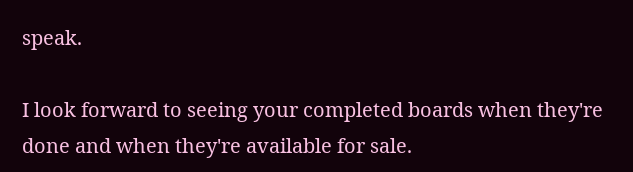speak.

I look forward to seeing your completed boards when they're done and when they're available for sale.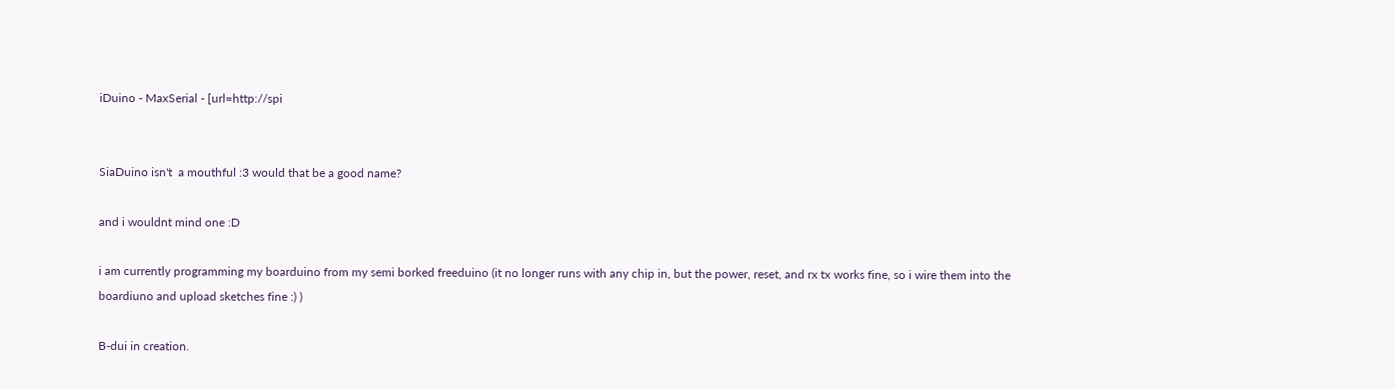iDuino - MaxSerial - [url=http://spi


SiaDuino isn't  a mouthful :3 would that be a good name?

and i wouldnt mind one :D

i am currently programming my boarduino from my semi borked freeduino (it no longer runs with any chip in, but the power, reset, and rx tx works fine, so i wire them into the boardiuno and upload sketches fine :) )

B-dui in creation.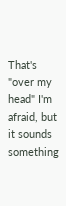That's "over my head" I'm afraid, but it sounds something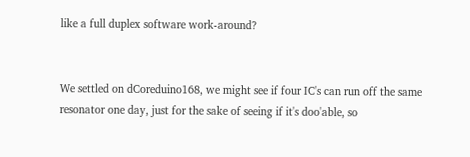like a full duplex software work-around?


We settled on dCoreduino168, we might see if four IC's can run off the same resonator one day, just for the sake of seeing if it's doo'able, so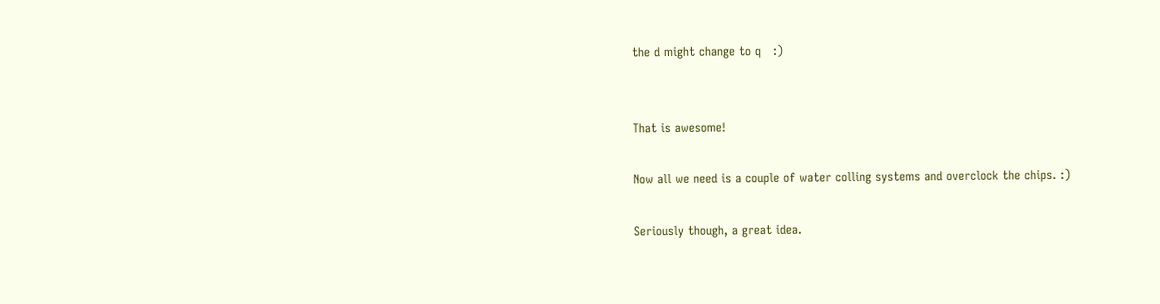the d might change to q   :)


That is awesome!

Now all we need is a couple of water colling systems and overclock the chips. :)

Seriously though, a great idea.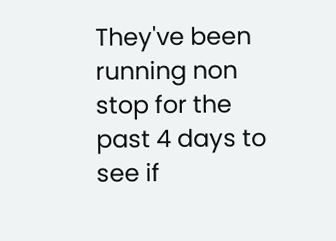They've been running non stop for the past 4 days to see if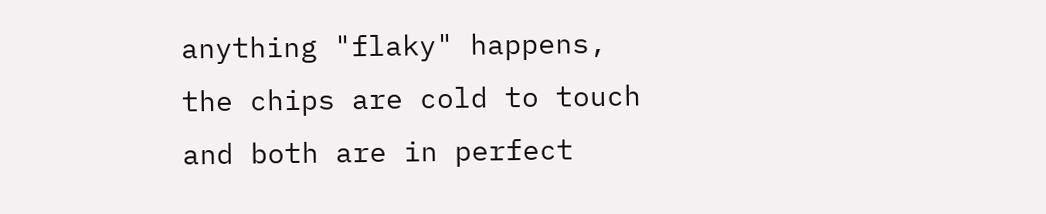anything "flaky" happens, the chips are cold to touch and both are in perfect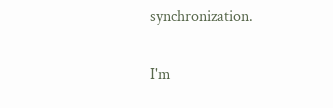synchronization.

I'm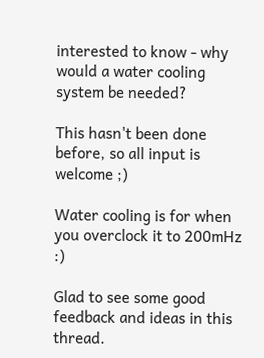interested to know - why would a water cooling system be needed?

This hasn't been done before, so all input is welcome ;)

Water cooling is for when you overclock it to 200mHz :)

Glad to see some good feedback and ideas in this thread.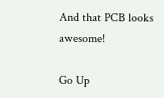And that PCB looks awesome!

Go Up